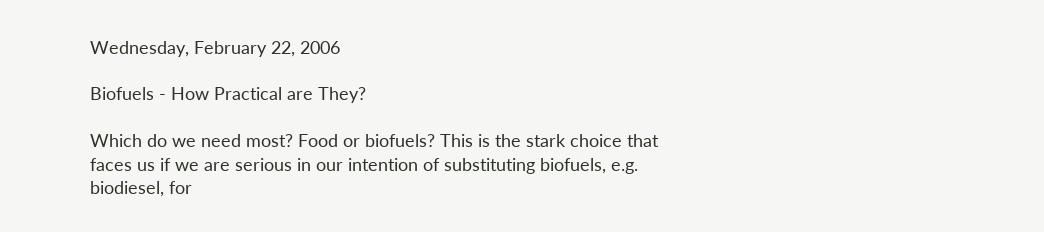Wednesday, February 22, 2006

Biofuels - How Practical are They?

Which do we need most? Food or biofuels? This is the stark choice that faces us if we are serious in our intention of substituting biofuels, e.g. biodiesel, for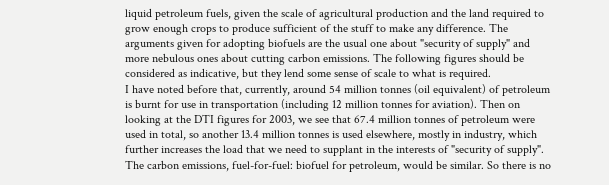liquid petroleum fuels, given the scale of agricultural production and the land required to grow enough crops to produce sufficient of the stuff to make any difference. The arguments given for adopting biofuels are the usual one about "security of supply" and more nebulous ones about cutting carbon emissions. The following figures should be considered as indicative, but they lend some sense of scale to what is required.
I have noted before that, currently, around 54 million tonnes (oil equivalent) of petroleum is burnt for use in transportation (including 12 million tonnes for aviation). Then on looking at the DTI figures for 2003, we see that 67.4 million tonnes of petroleum were used in total, so another 13.4 million tonnes is used elsewhere, mostly in industry, which further increases the load that we need to supplant in the interests of "security of supply". The carbon emissions, fuel-for-fuel: biofuel for petroleum, would be similar. So there is no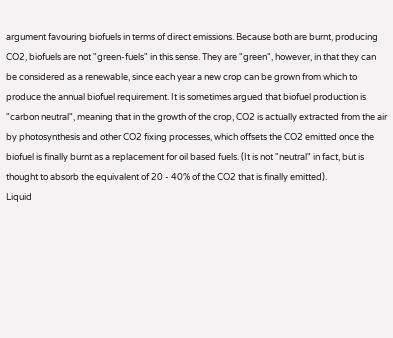argument favouring biofuels in terms of direct emissions. Because both are burnt, producing CO2, biofuels are not "green-fuels" in this sense. They are "green", however, in that they can be considered as a renewable, since each year a new crop can be grown from which to produce the annual biofuel requirement. It is sometimes argued that biofuel production is "carbon neutral", meaning that in the growth of the crop, CO2 is actually extracted from the air by photosynthesis and other CO2 fixing processes, which offsets the CO2 emitted once the biofuel is finally burnt as a replacement for oil based fuels. (It is not "neutral" in fact, but is thought to absorb the equivalent of 20 - 40% of the CO2 that is finally emitted).
Liquid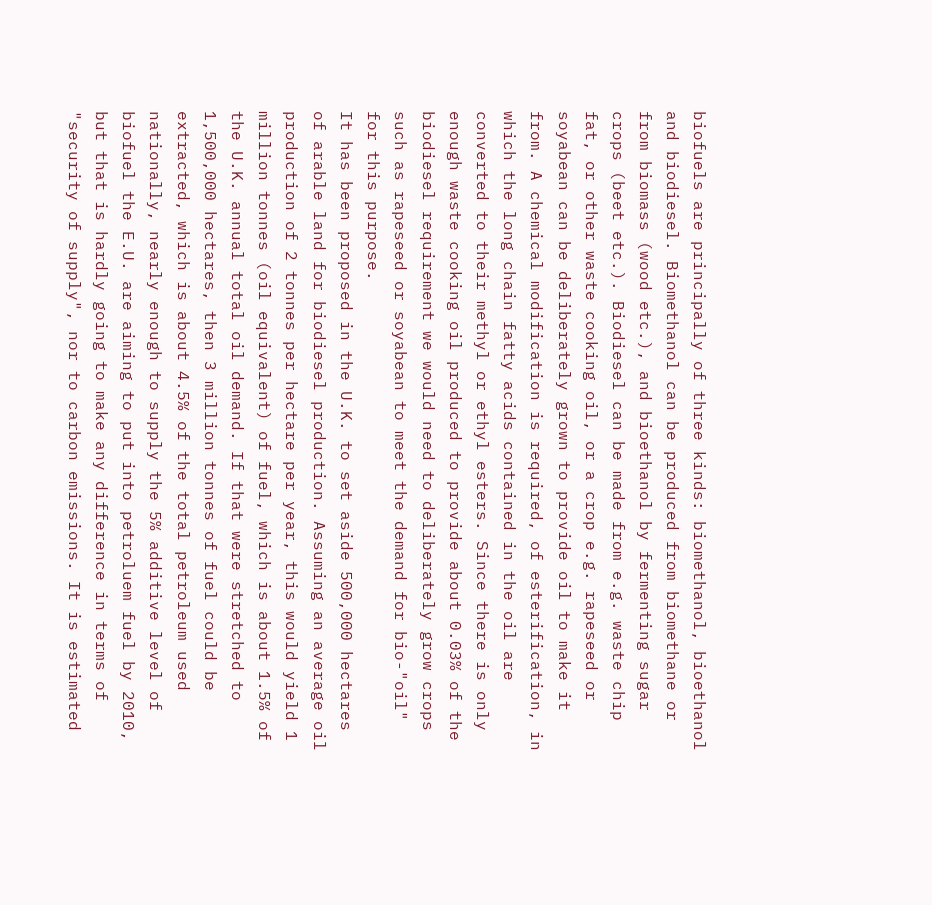biofuels are principally of three kinds: biomethanol, bioethanol and biodiesel. Biomethanol can be produced from biomethane or from biomass (wood etc.), and bioethanol by fermenting sugar crops (beet etc.). Biodiesel can be made from e.g. waste chip fat, or other waste cooking oil, or a crop e.g. rapeseed or soyabean can be deliberately grown to provide oil to make it from. A chemical modification is required, of esterification, in which the long chain fatty acids contained in the oil are converted to their methyl or ethyl esters. Since there is only enough waste cooking oil produced to provide about 0.03% of the biodiesel requirement we would need to deliberately grow crops such as rapeseed or soyabean to meet the demand for bio-"oil" for this purpose.
It has been proposed in the U.K. to set aside 500,000 hectares of arable land for biodiesel production. Assuming an average oil production of 2 tonnes per hectare per year, this would yield 1 million tonnes (oil equivalent) of fuel, which is about 1.5% of the U.K. annual total oil demand. If that were stretched to 1,500,000 hectares, then 3 million tonnes of fuel could be extracted, which is about 4.5% of the total petroleum used nationally, nearly enough to supply the 5% additive level of biofuel the E.U. are aiming to put into petroluem fuel by 2010, but that is hardly going to make any difference in terms of "security of supply", nor to carbon emissions. It is estimated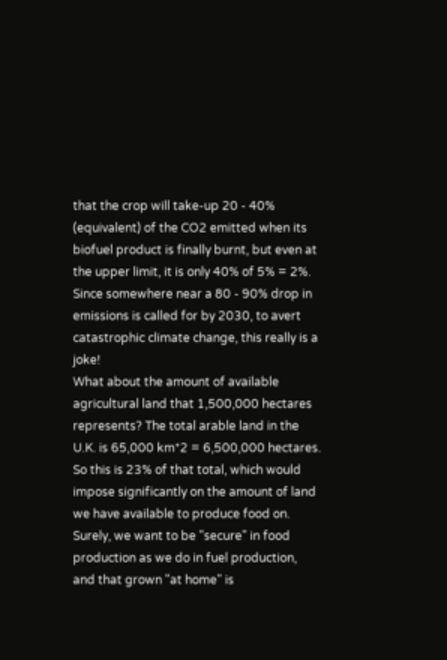that the crop will take-up 20 - 40% (equivalent) of the CO2 emitted when its biofuel product is finally burnt, but even at the upper limit, it is only 40% of 5% = 2%. Since somewhere near a 80 - 90% drop in emissions is called for by 2030, to avert catastrophic climate change, this really is a joke!
What about the amount of available agricultural land that 1,500,000 hectares represents? The total arable land in the U.K. is 65,000 km*2 = 6,500,000 hectares. So this is 23% of that total, which would impose significantly on the amount of land we have available to produce food on. Surely, we want to be "secure" in food production as we do in fuel production, and that grown "at home" is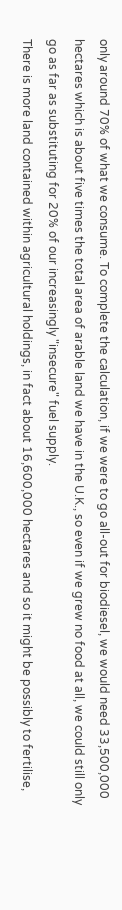only around 70% of what we consume. To complete the calculation, if we were to go all-out for biodiesel, we would need 33,500,000 hectares which is about five times the total area of arable land we have in the U.K., so even if we grew no food at all, we could still only go as far as substituting for 20% of our increasingly "insecure" fuel supply.
There is more land contained within agricultural holdings, in fact about 16,600,000 hectares and so it might be possibly to fertilise,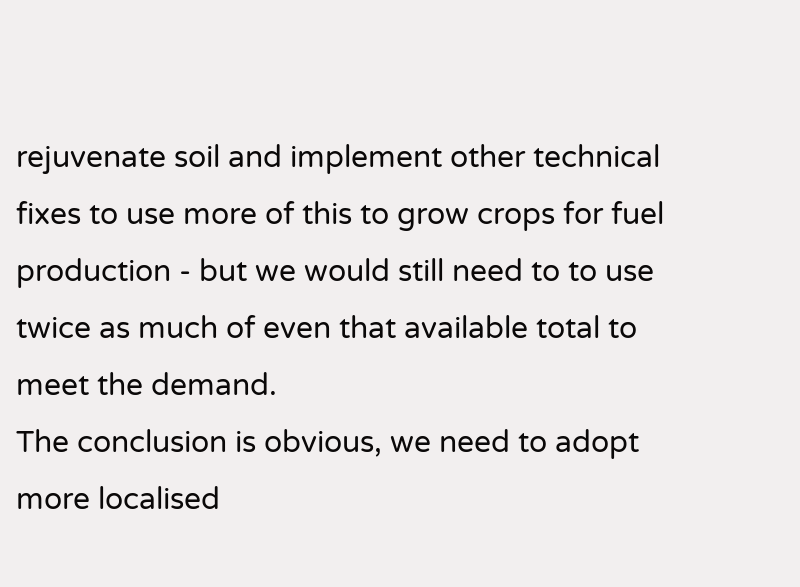rejuvenate soil and implement other technical fixes to use more of this to grow crops for fuel production - but we would still need to to use twice as much of even that available total to meet the demand.
The conclusion is obvious, we need to adopt more localised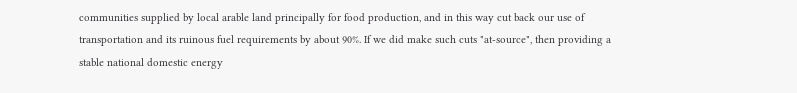communities supplied by local arable land principally for food production, and in this way cut back our use of transportation and its ruinous fuel requirements by about 90%. If we did make such cuts "at-source", then providing a stable national domestic energy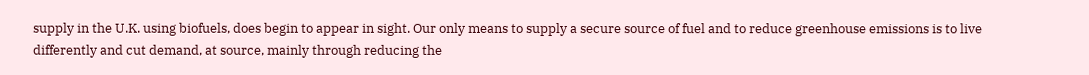supply in the U.K. using biofuels, does begin to appear in sight. Our only means to supply a secure source of fuel and to reduce greenhouse emissions is to live differently and cut demand, at source, mainly through reducing the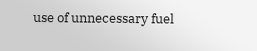use of unnecessary fuel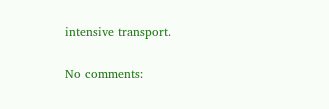intensive transport.

No comments: